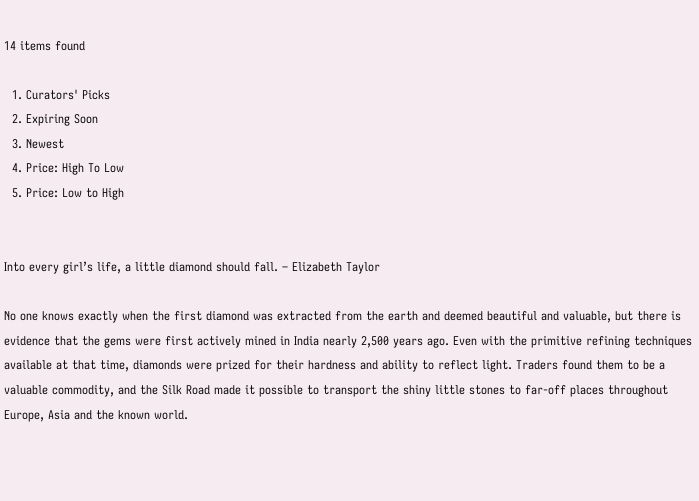14 items found

  1. Curators' Picks
  2. Expiring Soon
  3. Newest
  4. Price: High To Low
  5. Price: Low to High


Into every girl’s life, a little diamond should fall. – Elizabeth Taylor

No one knows exactly when the first diamond was extracted from the earth and deemed beautiful and valuable, but there is evidence that the gems were first actively mined in India nearly 2,500 years ago. Even with the primitive refining techniques available at that time, diamonds were prized for their hardness and ability to reflect light. Traders found them to be a valuable commodity, and the Silk Road made it possible to transport the shiny little stones to far-off places throughout Europe, Asia and the known world.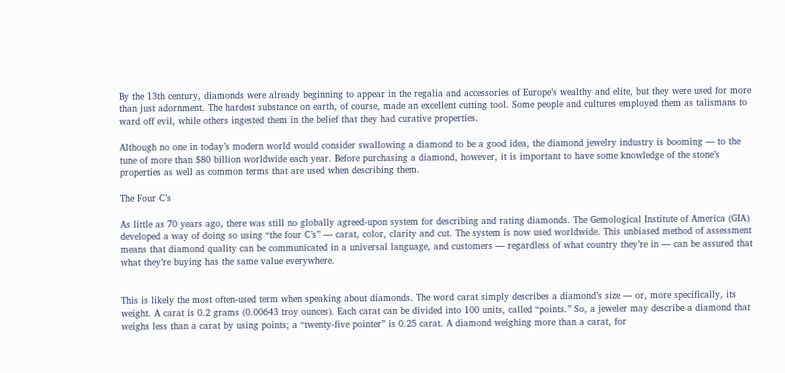By the 13th century, diamonds were already beginning to appear in the regalia and accessories of Europe’s wealthy and elite, but they were used for more than just adornment. The hardest substance on earth, of course, made an excellent cutting tool. Some people and cultures employed them as talismans to ward off evil, while others ingested them in the belief that they had curative properties.

Although no one in today’s modern world would consider swallowing a diamond to be a good idea, the diamond jewelry industry is booming — to the tune of more than $80 billion worldwide each year. Before purchasing a diamond, however, it is important to have some knowledge of the stone’s properties as well as common terms that are used when describing them.

The Four C’s

As little as 70 years ago, there was still no globally agreed-upon system for describing and rating diamonds. The Gemological Institute of America (GIA) developed a way of doing so using “the four C’s” — carat, color, clarity and cut. The system is now used worldwide. This unbiased method of assessment means that diamond quality can be communicated in a universal language, and customers — regardless of what country they’re in — can be assured that what they’re buying has the same value everywhere.


This is likely the most often-used term when speaking about diamonds. The word carat simply describes a diamond’s size — or, more specifically, its weight. A carat is 0.2 grams (0.00643 troy ounces). Each carat can be divided into 100 units, called “points.” So, a jeweler may describe a diamond that weighs less than a carat by using points; a “twenty-five pointer” is 0.25 carat. A diamond weighing more than a carat, for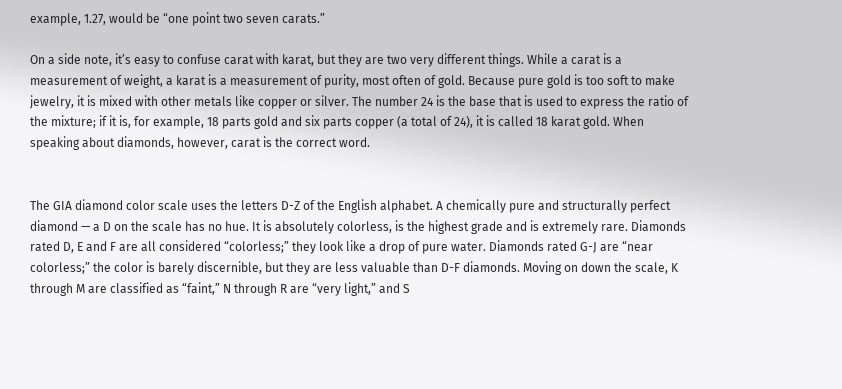example, 1.27, would be “one point two seven carats.”

On a side note, it’s easy to confuse carat with karat, but they are two very different things. While a carat is a measurement of weight, a karat is a measurement of purity, most often of gold. Because pure gold is too soft to make jewelry, it is mixed with other metals like copper or silver. The number 24 is the base that is used to express the ratio of the mixture; if it is, for example, 18 parts gold and six parts copper (a total of 24), it is called 18 karat gold. When speaking about diamonds, however, carat is the correct word.


The GIA diamond color scale uses the letters D-Z of the English alphabet. A chemically pure and structurally perfect diamond — a D on the scale has no hue. It is absolutely colorless, is the highest grade and is extremely rare. Diamonds rated D, E and F are all considered “colorless;” they look like a drop of pure water. Diamonds rated G-J are “near colorless;” the color is barely discernible, but they are less valuable than D-F diamonds. Moving on down the scale, K through M are classified as “faint,” N through R are “very light,” and S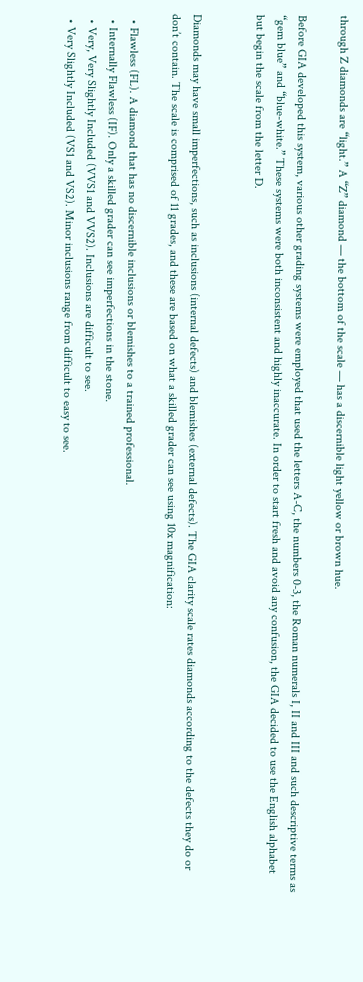through Z diamonds are “light.” A “Z” diamond — the bottom of the scale — has a discernible light yellow or brown hue.

Before GIA developed this system, various other grading systems were employed that used the letters A-C, the numbers 0-3, the Roman numerals I, II and III and such descriptive terms as “gem blue” and “blue-white.” These systems were both inconsistent and highly inaccurate. In order to start fresh and avoid any confusion, the GIA decided to use the English alphabet but begin the scale from the letter D.


Diamonds may have small imperfections, such as inclusions (internal defects) and blemishes (external defects). The GIA clarity scale rates diamonds according to the defects they do or don’t contain. The scale is comprised of 11 grades, and these are based on what a skilled grader can see using 10x magnification:

  • Flawless (FL). A diamond that has no discernible inclusions or blemishes to a trained professional.
  • Internally Flawless (IF). Only a skilled grader can see imperfections in the stone.
  • Very, Very Slightly Included (VVS1 and VVS2). Inclusions are difficult to see.
  • Very Slightly Included (VS1 and VS2). Minor inclusions range from difficult to easy to see.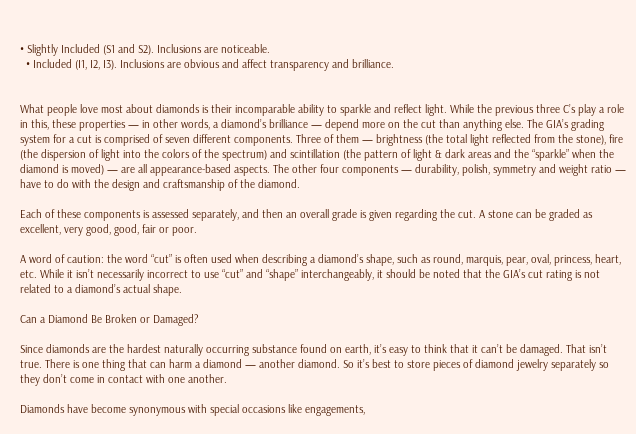• Slightly Included (S1 and S2). Inclusions are noticeable.
  • Included (I1, I2, I3). Inclusions are obvious and affect transparency and brilliance.


What people love most about diamonds is their incomparable ability to sparkle and reflect light. While the previous three C’s play a role in this, these properties — in other words, a diamond’s brilliance — depend more on the cut than anything else. The GIA’s grading system for a cut is comprised of seven different components. Three of them — brightness (the total light reflected from the stone), fire (the dispersion of light into the colors of the spectrum) and scintillation (the pattern of light & dark areas and the “sparkle” when the diamond is moved) — are all appearance-based aspects. The other four components — durability, polish, symmetry and weight ratio — have to do with the design and craftsmanship of the diamond.

Each of these components is assessed separately, and then an overall grade is given regarding the cut. A stone can be graded as excellent, very good, good, fair or poor.

A word of caution: the word “cut” is often used when describing a diamond’s shape, such as round, marquis, pear, oval, princess, heart, etc. While it isn’t necessarily incorrect to use “cut” and “shape” interchangeably, it should be noted that the GIA’s cut rating is not related to a diamond’s actual shape.

Can a Diamond Be Broken or Damaged?

Since diamonds are the hardest naturally occurring substance found on earth, it’s easy to think that it can’t be damaged. That isn’t true. There is one thing that can harm a diamond — another diamond. So it’s best to store pieces of diamond jewelry separately so they don’t come in contact with one another.

Diamonds have become synonymous with special occasions like engagements,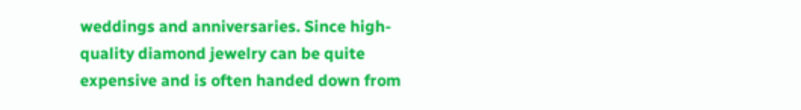weddings and anniversaries. Since high-quality diamond jewelry can be quite expensive and is often handed down from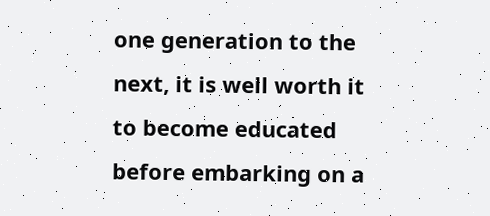one generation to the next, it is well worth it to become educated before embarking on a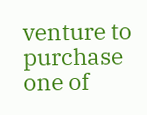venture to purchase one of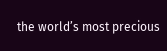the world’s most precious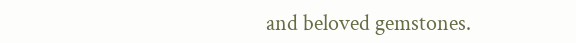and beloved gemstones.